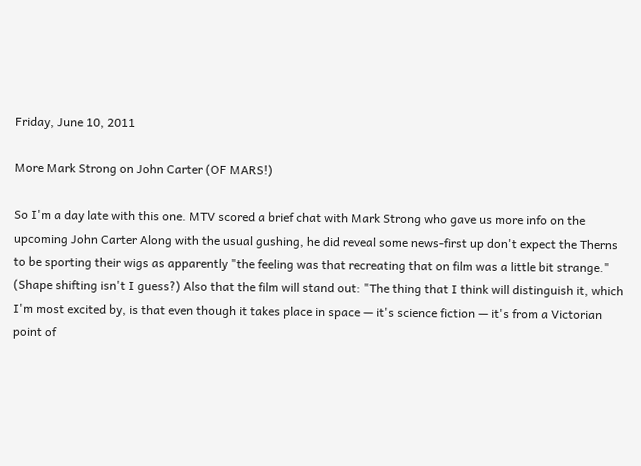Friday, June 10, 2011

More Mark Strong on John Carter (OF MARS!)

So I'm a day late with this one. MTV scored a brief chat with Mark Strong who gave us more info on the upcoming John Carter Along with the usual gushing, he did reveal some news-first up don't expect the Therns to be sporting their wigs as apparently "the feeling was that recreating that on film was a little bit strange." (Shape shifting isn't I guess?) Also that the film will stand out: "The thing that I think will distinguish it, which I'm most excited by, is that even though it takes place in space — it's science fiction — it's from a Victorian point of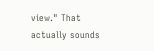view." That actually sounds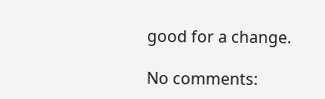good for a change.

No comments: